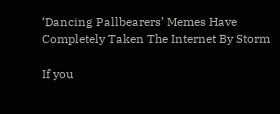‘Dancing Pallbearers’ Memes Have Completely Taken The Internet By Storm

If you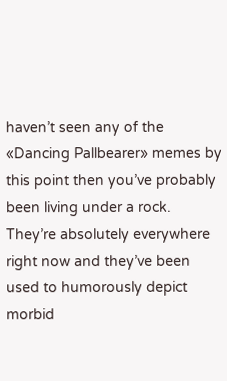haven’t seen any of the «Dancing Pallbearer» memes by this point then you’ve probably been living under a rock. They’re absolutely everywhere right now and they’ve been used to humorously depict morbid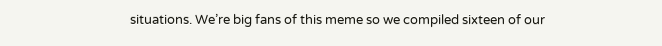situations. We’re big fans of this meme so we compiled sixteen of our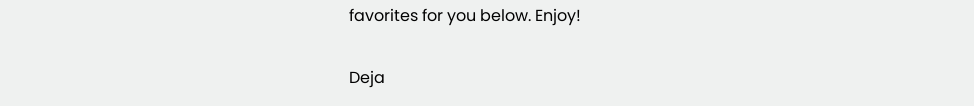favorites for you below. Enjoy!

Deja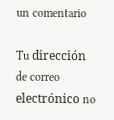un comentario

Tu dirección de correo electrónico no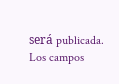será publicada. Los campos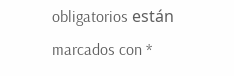obligatorios están marcados con *